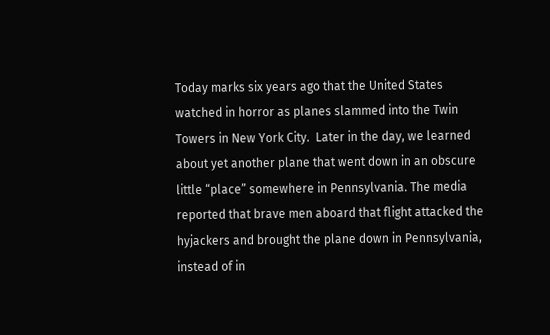Today marks six years ago that the United States watched in horror as planes slammed into the Twin Towers in New York City.  Later in the day, we learned about yet another plane that went down in an obscure little “place” somewhere in Pennsylvania. The media reported that brave men aboard that flight attacked the hyjackers and brought the plane down in Pennsylvania, instead of in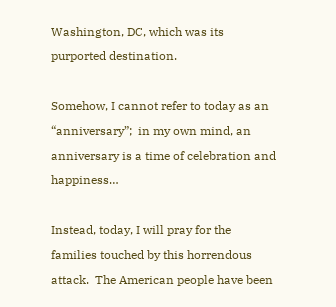Washington, DC, which was its purported destination.

Somehow, I cannot refer to today as an “anniversary”;  in my own mind, an anniversary is a time of celebration and happiness…

Instead, today, I will pray for the families touched by this horrendous attack.  The American people have been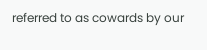referred to as cowards by our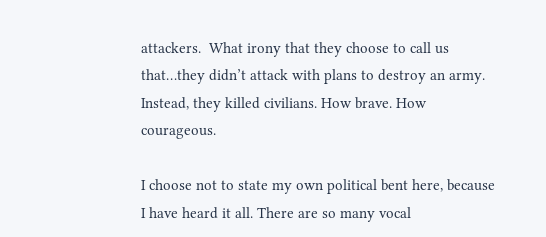attackers.  What irony that they choose to call us that…they didn’t attack with plans to destroy an army. Instead, they killed civilians. How brave. How courageous.

I choose not to state my own political bent here, because I have heard it all. There are so many vocal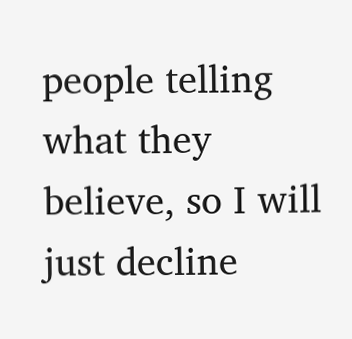people telling what they believe, so I will just decline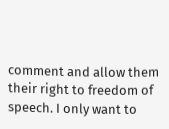comment and allow them their right to freedom of speech. I only want to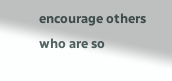encourage others who are so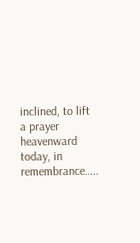inclined, to lift a prayer heavenward today, in remembrance…..